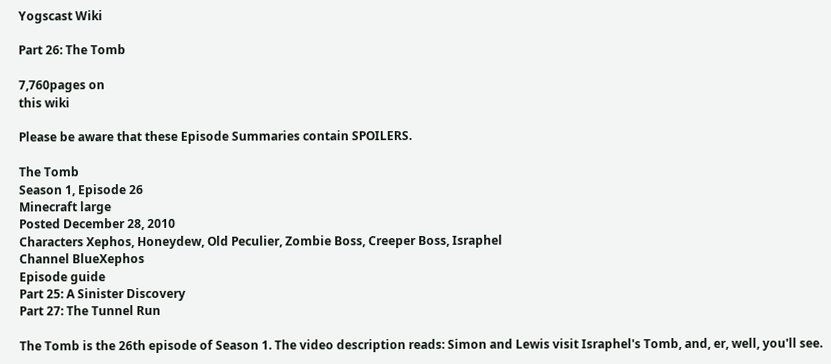Yogscast Wiki

Part 26: The Tomb

7,760pages on
this wiki

Please be aware that these Episode Summaries contain SPOILERS.

The Tomb
Season 1, Episode 26
Minecraft large
Posted December 28, 2010
Characters Xephos, Honeydew, Old Peculier, Zombie Boss, Creeper Boss, Israphel
Channel BlueXephos
Episode guide
Part 25: A Sinister Discovery
Part 27: The Tunnel Run

The Tomb is the 26th episode of Season 1. The video description reads: Simon and Lewis visit Israphel's Tomb, and, er, well, you'll see.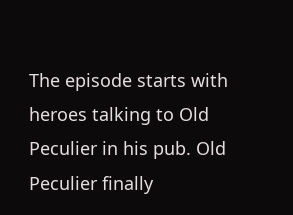The episode starts with heroes talking to Old Peculier in his pub. Old Peculier finally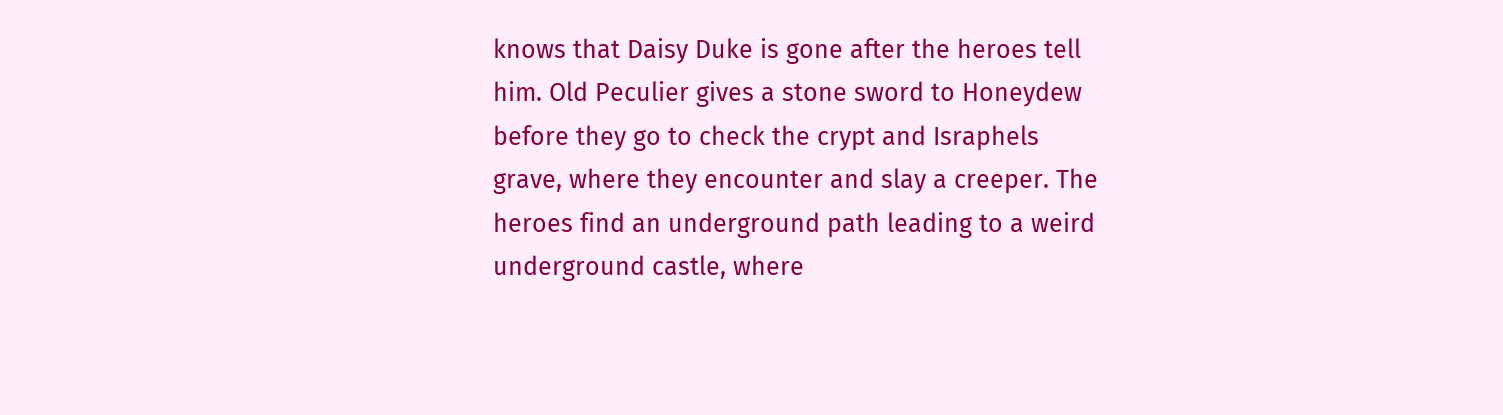knows that Daisy Duke is gone after the heroes tell him. Old Peculier gives a stone sword to Honeydew before they go to check the crypt and Israphels grave, where they encounter and slay a creeper. The heroes find an underground path leading to a weird underground castle, where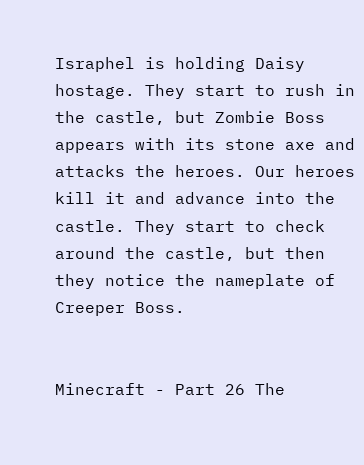Israphel is holding Daisy hostage. They start to rush in the castle, but Zombie Boss appears with its stone axe and attacks the heroes. Our heroes kill it and advance into the castle. They start to check around the castle, but then they notice the nameplate of Creeper Boss.


Minecraft - Part 26 The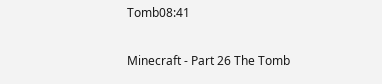Tomb08:41

Minecraft - Part 26 The Tomb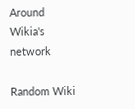Around Wikia's network

Random Wiki